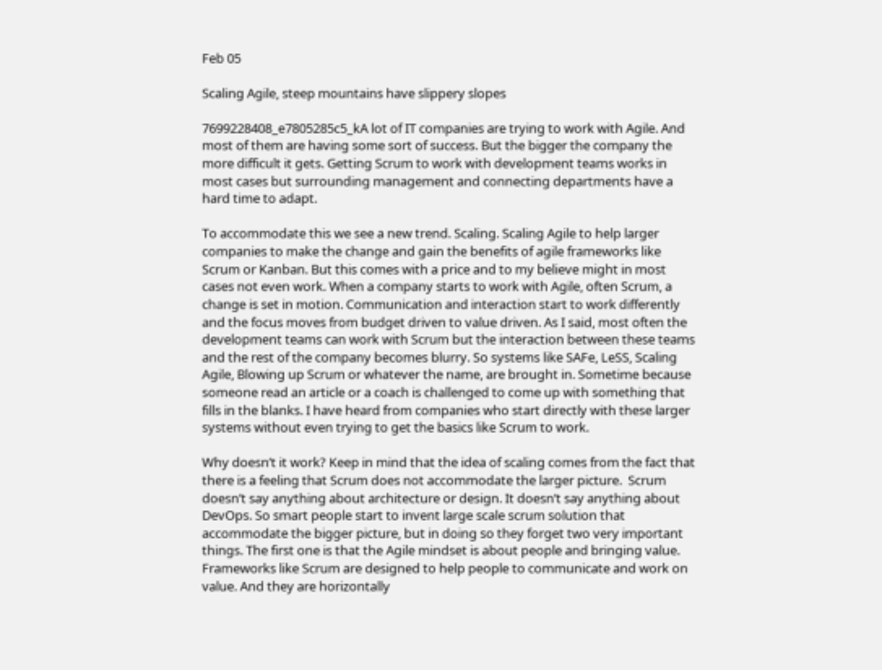Feb 05

Scaling Agile, steep mountains have slippery slopes

7699228408_e7805285c5_kA lot of IT companies are trying to work with Agile. And most of them are having some sort of success. But the bigger the company the more difficult it gets. Getting Scrum to work with development teams works in most cases but surrounding management and connecting departments have a hard time to adapt.

To accommodate this we see a new trend. Scaling. Scaling Agile to help larger companies to make the change and gain the benefits of agile frameworks like Scrum or Kanban. But this comes with a price and to my believe might in most cases not even work. When a company starts to work with Agile, often Scrum, a change is set in motion. Communication and interaction start to work differently and the focus moves from budget driven to value driven. As I said, most often the development teams can work with Scrum but the interaction between these teams and the rest of the company becomes blurry. So systems like SAFe, LeSS, Scaling Agile, Blowing up Scrum or whatever the name, are brought in. Sometime because someone read an article or a coach is challenged to come up with something that fills in the blanks. I have heard from companies who start directly with these larger systems without even trying to get the basics like Scrum to work.

Why doesn’t it work? Keep in mind that the idea of scaling comes from the fact that there is a feeling that Scrum does not accommodate the larger picture.  Scrum doesn’t say anything about architecture or design. It doesn’t say anything about DevOps. So smart people start to invent large scale scrum solution that accommodate the bigger picture, but in doing so they forget two very important things. The first one is that the Agile mindset is about people and bringing value. Frameworks like Scrum are designed to help people to communicate and work on value. And they are horizontally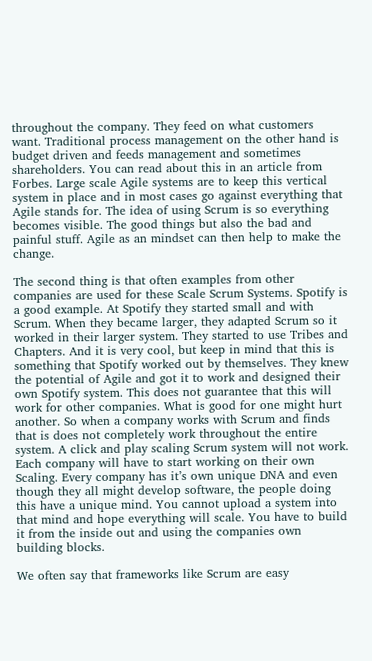throughout the company. They feed on what customers want. Traditional process management on the other hand is budget driven and feeds management and sometimes shareholders. You can read about this in an article from Forbes. Large scale Agile systems are to keep this vertical system in place and in most cases go against everything that Agile stands for. The idea of using Scrum is so everything becomes visible. The good things but also the bad and painful stuff. Agile as an mindset can then help to make the change.

The second thing is that often examples from other companies are used for these Scale Scrum Systems. Spotify is a good example. At Spotify they started small and with Scrum. When they became larger, they adapted Scrum so it worked in their larger system. They started to use Tribes and Chapters. And it is very cool, but keep in mind that this is something that Spotify worked out by themselves. They knew the potential of Agile and got it to work and designed their own Spotify system. This does not guarantee that this will work for other companies. What is good for one might hurt another. So when a company works with Scrum and finds that is does not completely work throughout the entire system. A click and play scaling Scrum system will not work. Each company will have to start working on their own Scaling. Every company has it’s own unique DNA and even though they all might develop software, the people doing this have a unique mind. You cannot upload a system into that mind and hope everything will scale. You have to build it from the inside out and using the companies own building blocks.

We often say that frameworks like Scrum are easy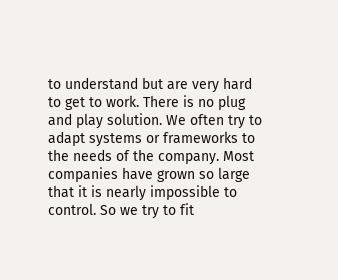to understand but are very hard to get to work. There is no plug and play solution. We often try to adapt systems or frameworks to the needs of the company. Most companies have grown so large that it is nearly impossible to control. So we try to fit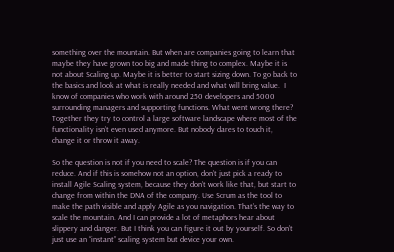something over the mountain. But when are companies going to learn that maybe they have grown too big and made thing to complex. Maybe it is not about Scaling up. Maybe it is better to start sizing down. To go back to the basics and look at what is really needed and what will bring value.  I know of companies who work with around 250 developers and 5000 surrounding managers and supporting functions. What went wrong there? Together they try to control a large software landscape where most of the functionality isn’t even used anymore. But nobody dares to touch it, change it or throw it away.

So the question is not if you need to scale? The question is if you can reduce. And if this is somehow not an option, don’t just pick a ready to install Agile Scaling system, because they don’t work like that, but start to change from within the DNA of the company. Use Scrum as the tool to make the path visible and apply Agile as you navigation. That’s the way to scale the mountain. And I can provide a lot of metaphors hear about slippery and danger. But I think you can figure it out by yourself. So don’t just use an “instant” scaling system but device your own.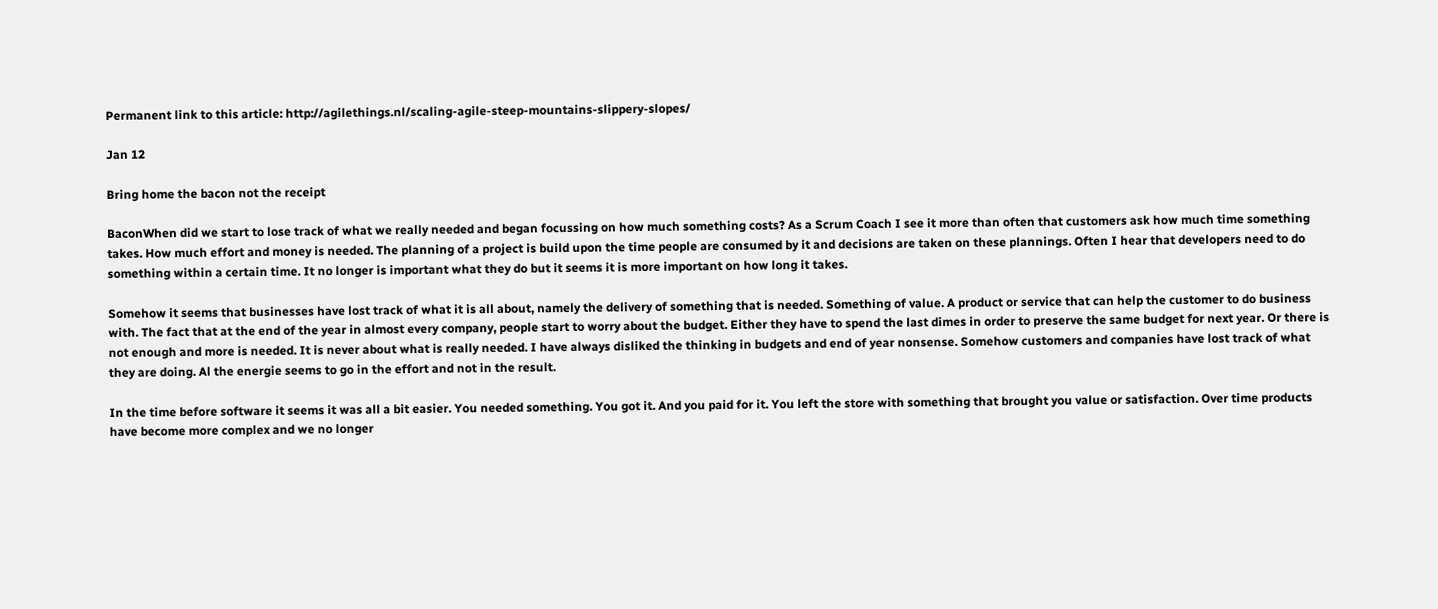Permanent link to this article: http://agilethings.nl/scaling-agile-steep-mountains-slippery-slopes/

Jan 12

Bring home the bacon not the receipt

BaconWhen did we start to lose track of what we really needed and began focussing on how much something costs? As a Scrum Coach I see it more than often that customers ask how much time something takes. How much effort and money is needed. The planning of a project is build upon the time people are consumed by it and decisions are taken on these plannings. Often I hear that developers need to do something within a certain time. It no longer is important what they do but it seems it is more important on how long it takes.

Somehow it seems that businesses have lost track of what it is all about, namely the delivery of something that is needed. Something of value. A product or service that can help the customer to do business with. The fact that at the end of the year in almost every company, people start to worry about the budget. Either they have to spend the last dimes in order to preserve the same budget for next year. Or there is not enough and more is needed. It is never about what is really needed. I have always disliked the thinking in budgets and end of year nonsense. Somehow customers and companies have lost track of what they are doing. Al the energie seems to go in the effort and not in the result.

In the time before software it seems it was all a bit easier. You needed something. You got it. And you paid for it. You left the store with something that brought you value or satisfaction. Over time products have become more complex and we no longer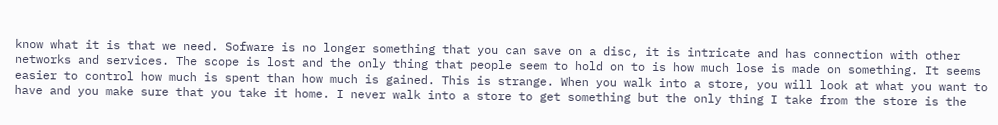know what it is that we need. Sofware is no longer something that you can save on a disc, it is intricate and has connection with other networks and services. The scope is lost and the only thing that people seem to hold on to is how much lose is made on something. It seems easier to control how much is spent than how much is gained. This is strange. When you walk into a store, you will look at what you want to have and you make sure that you take it home. I never walk into a store to get something but the only thing I take from the store is the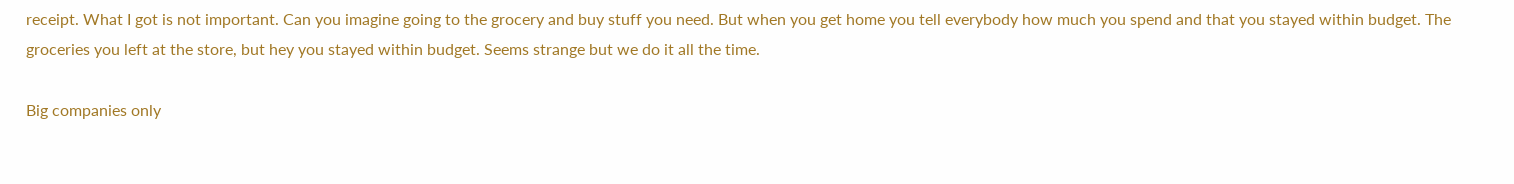receipt. What I got is not important. Can you imagine going to the grocery and buy stuff you need. But when you get home you tell everybody how much you spend and that you stayed within budget. The groceries you left at the store, but hey you stayed within budget. Seems strange but we do it all the time.

Big companies only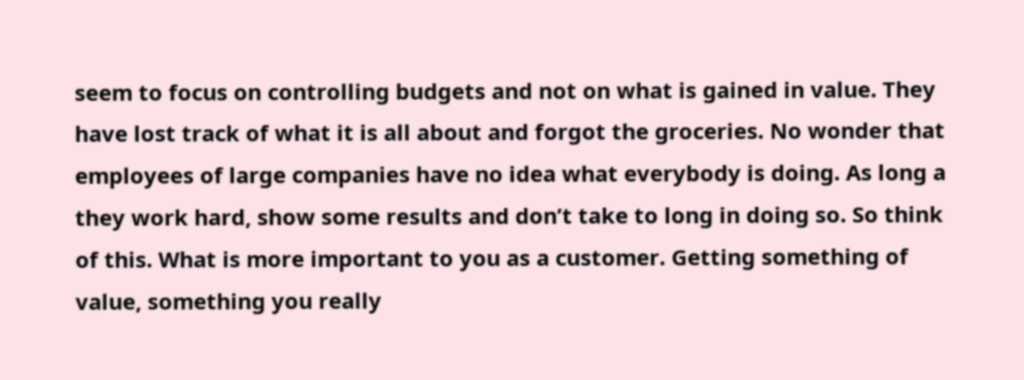seem to focus on controlling budgets and not on what is gained in value. They have lost track of what it is all about and forgot the groceries. No wonder that employees of large companies have no idea what everybody is doing. As long a they work hard, show some results and don’t take to long in doing so. So think of this. What is more important to you as a customer. Getting something of value, something you really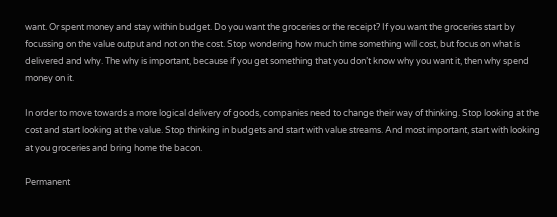want. Or spent money and stay within budget. Do you want the groceries or the receipt? If you want the groceries start by focussing on the value output and not on the cost. Stop wondering how much time something will cost, but focus on what is delivered and why. The why is important, because if you get something that you don’t know why you want it, then why spend money on it.

In order to move towards a more logical delivery of goods, companies need to change their way of thinking. Stop looking at the cost and start looking at the value. Stop thinking in budgets and start with value streams. And most important, start with looking at you groceries and bring home the bacon.

Permanent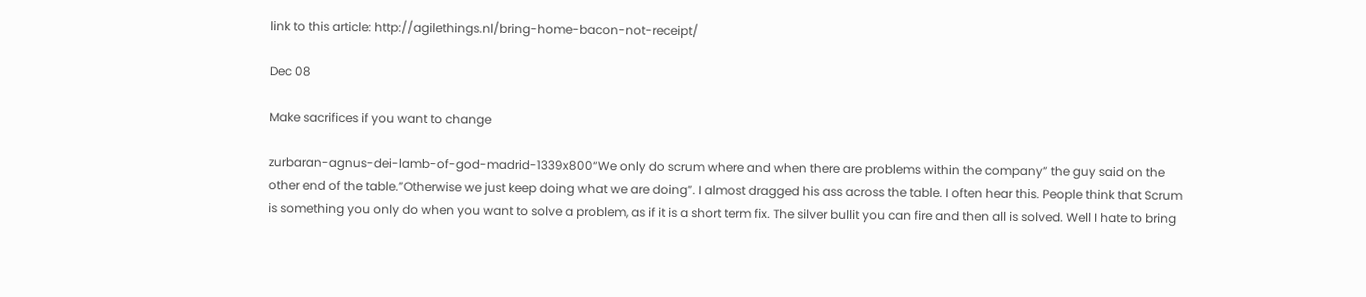link to this article: http://agilethings.nl/bring-home-bacon-not-receipt/

Dec 08

Make sacrifices if you want to change

zurbaran-agnus-dei-lamb-of-god-madrid-1339x800“We only do scrum where and when there are problems within the company” the guy said on the other end of the table.”Otherwise we just keep doing what we are doing”. I almost dragged his ass across the table. I often hear this. People think that Scrum is something you only do when you want to solve a problem, as if it is a short term fix. The silver bullit you can fire and then all is solved. Well I hate to bring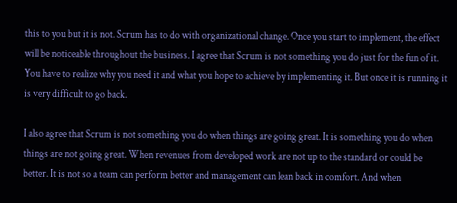this to you but it is not. Scrum has to do with organizational change. Once you start to implement, the effect will be noticeable throughout the business. I agree that Scrum is not something you do just for the fun of it. You have to realize why you need it and what you hope to achieve by implementing it. But once it is running it is very difficult to go back.

I also agree that Scrum is not something you do when things are going great. It is something you do when things are not going great. When revenues from developed work are not up to the standard or could be better. It is not so a team can perform better and management can lean back in comfort. And when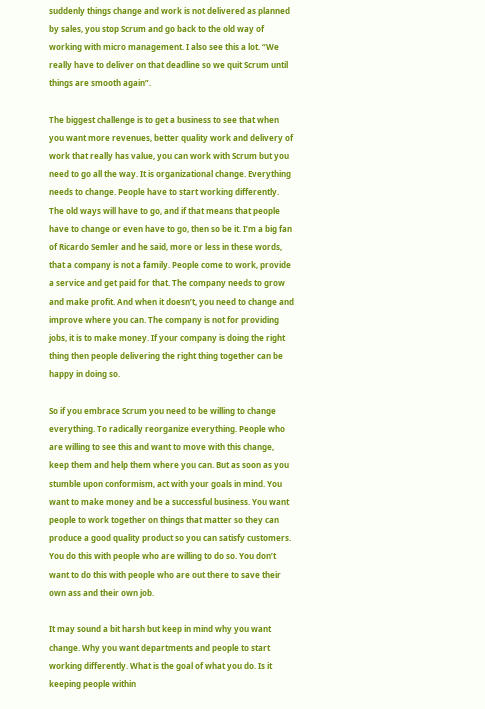suddenly things change and work is not delivered as planned by sales, you stop Scrum and go back to the old way of working with micro management. I also see this a lot. “We really have to deliver on that deadline so we quit Scrum until things are smooth again”.

The biggest challenge is to get a business to see that when you want more revenues, better quality work and delivery of work that really has value, you can work with Scrum but you need to go all the way. It is organizational change. Everything needs to change. People have to start working differently. The old ways will have to go, and if that means that people have to change or even have to go, then so be it. I’m a big fan of Ricardo Semler and he said, more or less in these words, that a company is not a family. People come to work, provide a service and get paid for that. The company needs to grow and make profit. And when it doesn’t, you need to change and improve where you can. The company is not for providing jobs, it is to make money. If your company is doing the right thing then people delivering the right thing together can be happy in doing so.

So if you embrace Scrum you need to be willing to change everything. To radically reorganize everything. People who are willing to see this and want to move with this change, keep them and help them where you can. But as soon as you stumble upon conformism, act with your goals in mind. You want to make money and be a successful business. You want people to work together on things that matter so they can produce a good quality product so you can satisfy customers. You do this with people who are willing to do so. You don’t want to do this with people who are out there to save their own ass and their own job.

It may sound a bit harsh but keep in mind why you want change. Why you want departments and people to start working differently. What is the goal of what you do. Is it keeping people within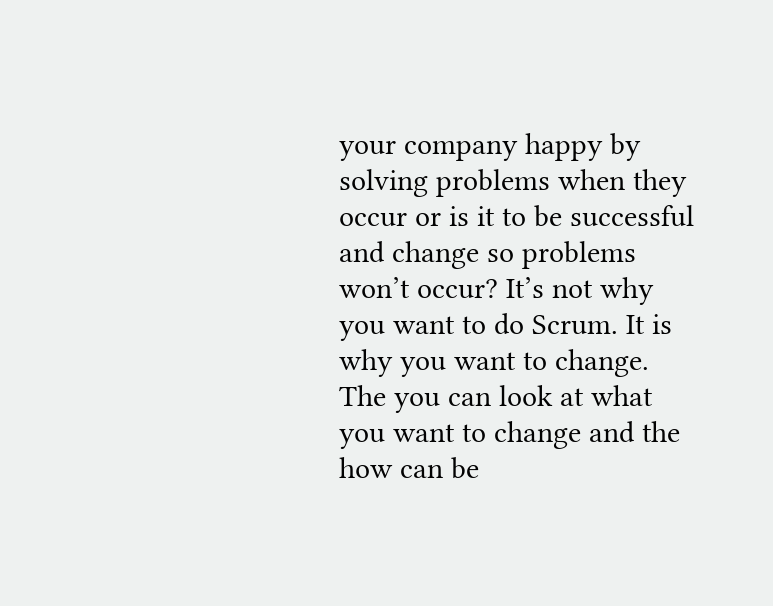your company happy by solving problems when they occur or is it to be successful and change so problems won’t occur? It’s not why you want to do Scrum. It is why you want to change. The you can look at what you want to change and the how can be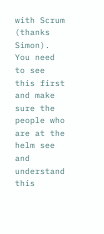with Scrum (thanks Simon). You need to see this first and make sure the people who are at the helm see and understand this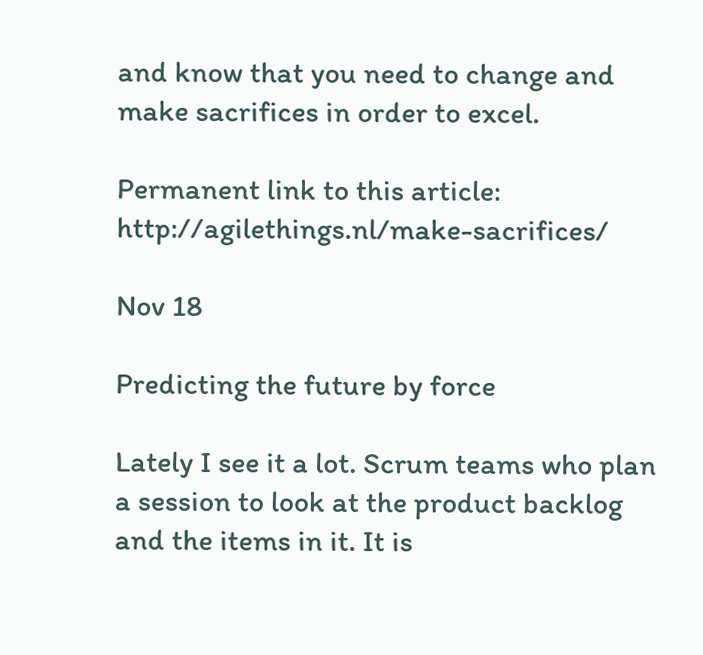and know that you need to change and make sacrifices in order to excel.

Permanent link to this article: http://agilethings.nl/make-sacrifices/

Nov 18

Predicting the future by force

Lately I see it a lot. Scrum teams who plan a session to look at the product backlog and the items in it. It is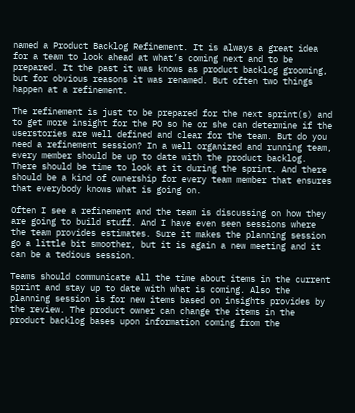named a Product Backlog Refinement. It is always a great idea for a team to look ahead at what’s coming next and to be prepared. It the past it was knows as product backlog grooming, but for obvious reasons it was renamed. But often two things happen at a refinement.

The refinement is just to be prepared for the next sprint(s) and to get more insight for the PO so he or she can determine if the userstories are well defined and clear for the team. But do you need a refinement session? In a well organized and running team, every member should be up to date with the product backlog. There should be time to look at it during the sprint. And there should be a kind of ownership for every team member that ensures that everybody knows what is going on.

Often I see a refinement and the team is discussing on how they are going to build stuff. And I have even seen sessions where the team provides estimates. Sure it makes the planning session go a little bit smoother, but it is again a new meeting and it can be a tedious session.

Teams should communicate all the time about items in the current sprint and stay up to date with what is coming. Also the planning session is for new items based on insights provides by the review. The product owner can change the items in the product backlog bases upon information coming from the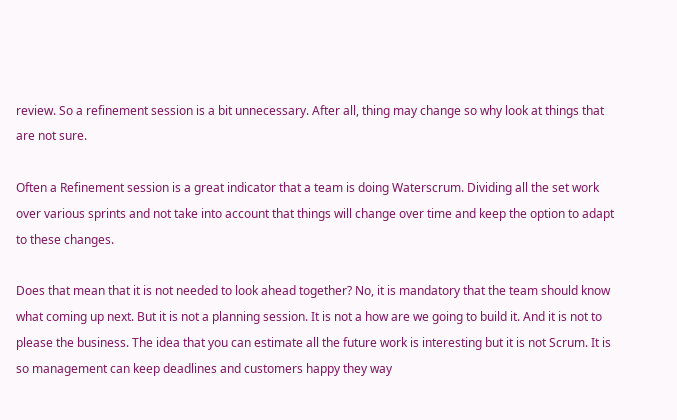review. So a refinement session is a bit unnecessary. After all, thing may change so why look at things that are not sure.

Often a Refinement session is a great indicator that a team is doing Waterscrum. Dividing all the set work over various sprints and not take into account that things will change over time and keep the option to adapt to these changes.

Does that mean that it is not needed to look ahead together? No, it is mandatory that the team should know what coming up next. But it is not a planning session. It is not a how are we going to build it. And it is not to please the business. The idea that you can estimate all the future work is interesting but it is not Scrum. It is so management can keep deadlines and customers happy they way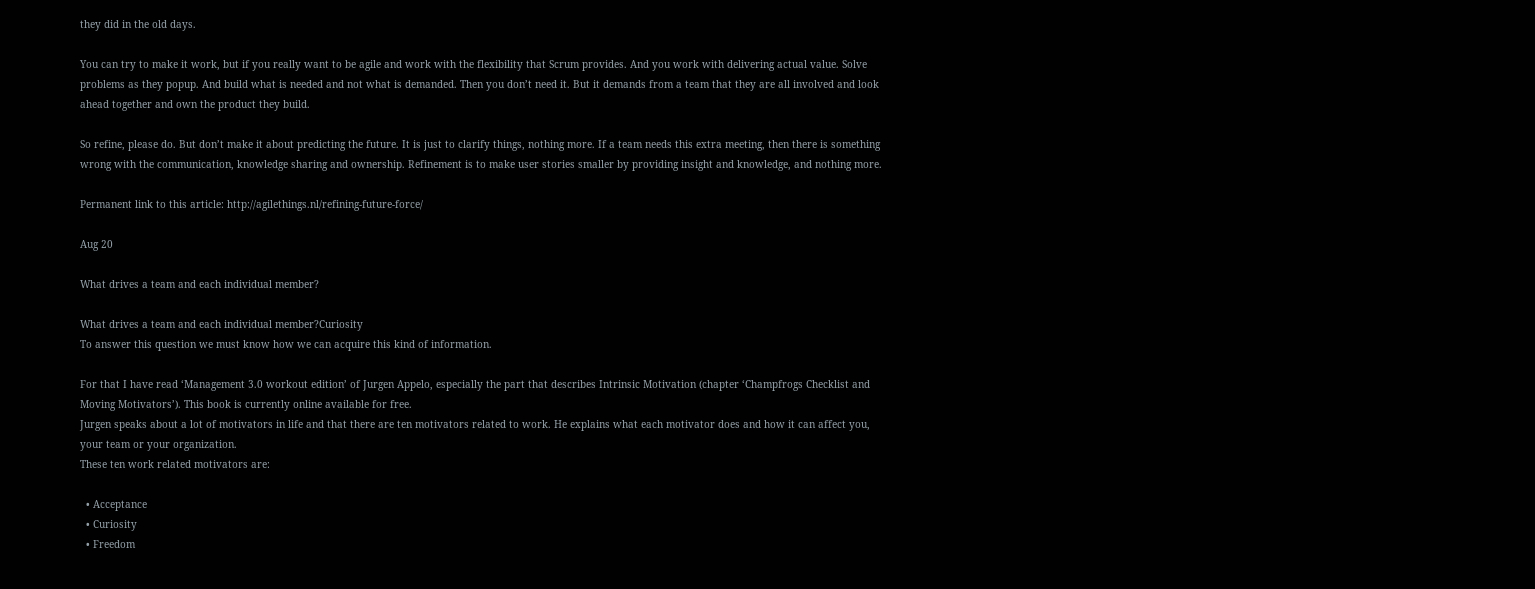they did in the old days.

You can try to make it work, but if you really want to be agile and work with the flexibility that Scrum provides. And you work with delivering actual value. Solve problems as they popup. And build what is needed and not what is demanded. Then you don’t need it. But it demands from a team that they are all involved and look ahead together and own the product they build.

So refine, please do. But don’t make it about predicting the future. It is just to clarify things, nothing more. If a team needs this extra meeting, then there is something wrong with the communication, knowledge sharing and ownership. Refinement is to make user stories smaller by providing insight and knowledge, and nothing more.

Permanent link to this article: http://agilethings.nl/refining-future-force/

Aug 20

What drives a team and each individual member?

What drives a team and each individual member?Curiosity
To answer this question we must know how we can acquire this kind of information.

For that I have read ‘Management 3.0 workout edition’ of Jurgen Appelo, especially the part that describes Intrinsic Motivation (chapter ‘Champfrogs Checklist and Moving Motivators’). This book is currently online available for free.
Jurgen speaks about a lot of motivators in life and that there are ten motivators related to work. He explains what each motivator does and how it can affect you, your team or your organization.
These ten work related motivators are:

  • Acceptance
  • Curiosity
  • Freedom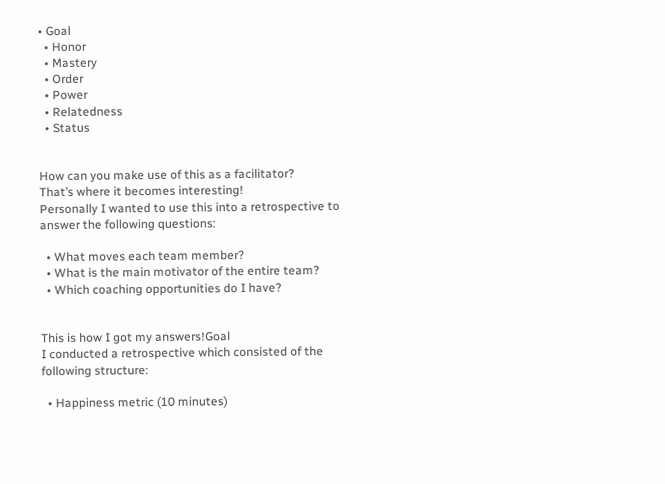• Goal
  • Honor
  • Mastery
  • Order
  • Power
  • Relatedness
  • Status


How can you make use of this as a facilitator?
That’s where it becomes interesting!
Personally I wanted to use this into a retrospective to answer the following questions:

  • What moves each team member?
  • What is the main motivator of the entire team?
  • Which coaching opportunities do I have?


This is how I got my answers!Goal
I conducted a retrospective which consisted of the following structure:

  • Happiness metric (10 minutes)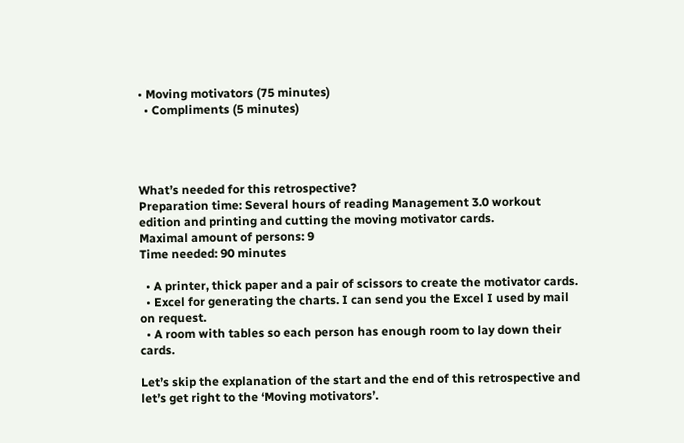• Moving motivators (75 minutes)
  • Compliments (5 minutes)




What’s needed for this retrospective?
Preparation time: Several hours of reading Management 3.0 workout edition and printing and cutting the moving motivator cards.
Maximal amount of persons: 9
Time needed: 90 minutes

  • A printer, thick paper and a pair of scissors to create the motivator cards.
  • Excel for generating the charts. I can send you the Excel I used by mail on request.
  • A room with tables so each person has enough room to lay down their cards.

Let’s skip the explanation of the start and the end of this retrospective and let’s get right to the ‘Moving motivators’.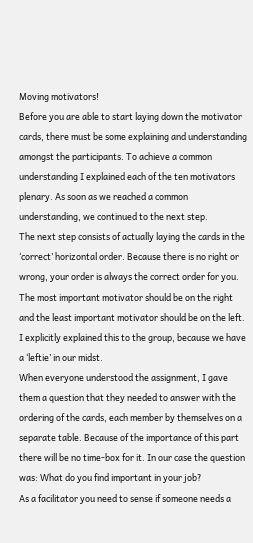Moving motivators!
Before you are able to start laying down the motivator cards, there must be some explaining and understanding amongst the participants. To achieve a common understanding I explained each of the ten motivators plenary. As soon as we reached a common understanding, we continued to the next step.
The next step consists of actually laying the cards in the ‘correct’ horizontal order. Because there is no right or wrong, your order is always the correct order for you. The most important motivator should be on the right and the least important motivator should be on the left. I explicitly explained this to the group, because we have a ‘leftie’ in our midst.
When everyone understood the assignment, I gave them a question that they needed to answer with the ordering of the cards, each member by themselves on a separate table. Because of the importance of this part there will be no time-box for it. In our case the question was: What do you find important in your job?
As a facilitator you need to sense if someone needs a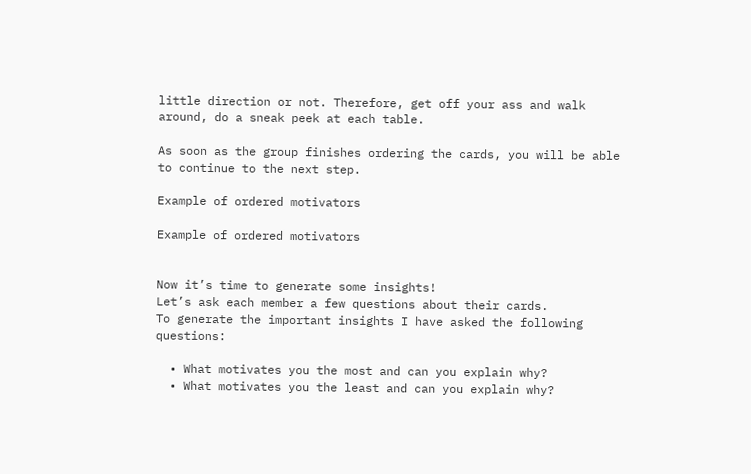little direction or not. Therefore, get off your ass and walk around, do a sneak peek at each table.

As soon as the group finishes ordering the cards, you will be able to continue to the next step.

Example of ordered motivators

Example of ordered motivators


Now it’s time to generate some insights!
Let’s ask each member a few questions about their cards.
To generate the important insights I have asked the following questions:

  • What motivates you the most and can you explain why?
  • What motivates you the least and can you explain why?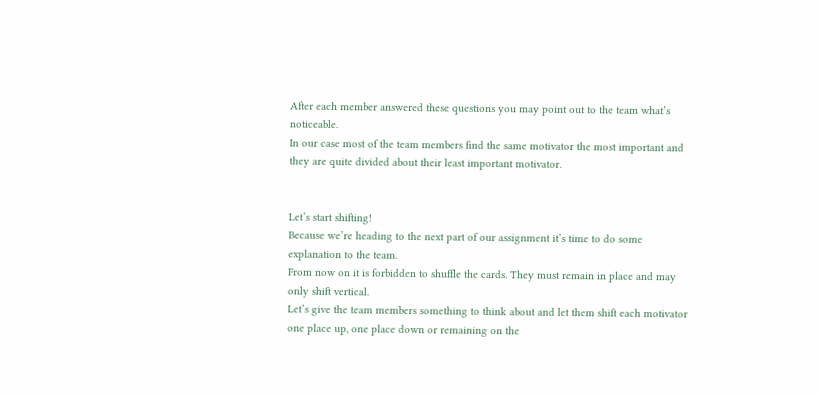After each member answered these questions you may point out to the team what’s noticeable.
In our case most of the team members find the same motivator the most important and they are quite divided about their least important motivator.


Let’s start shifting!
Because we’re heading to the next part of our assignment it’s time to do some explanation to the team.
From now on it is forbidden to shuffle the cards. They must remain in place and may only shift vertical.
Let’s give the team members something to think about and let them shift each motivator one place up, one place down or remaining on the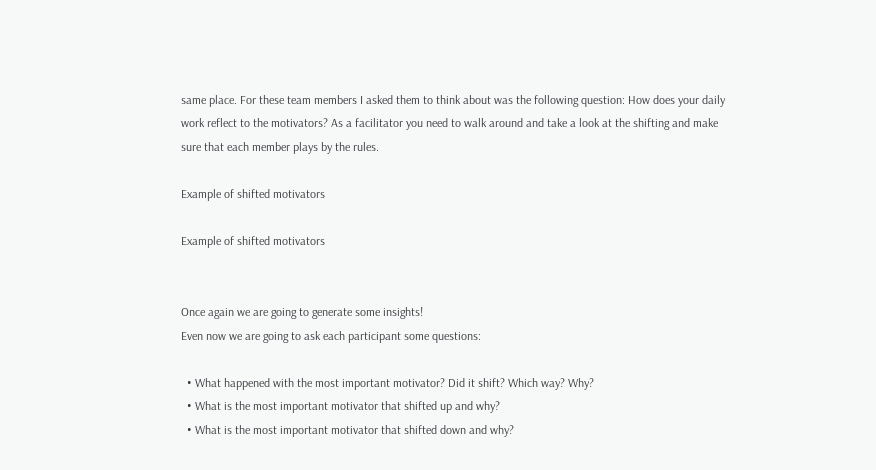same place. For these team members I asked them to think about was the following question: How does your daily work reflect to the motivators? As a facilitator you need to walk around and take a look at the shifting and make sure that each member plays by the rules.

Example of shifted motivators

Example of shifted motivators


Once again we are going to generate some insights!
Even now we are going to ask each participant some questions:

  • What happened with the most important motivator? Did it shift? Which way? Why?
  • What is the most important motivator that shifted up and why?
  • What is the most important motivator that shifted down and why?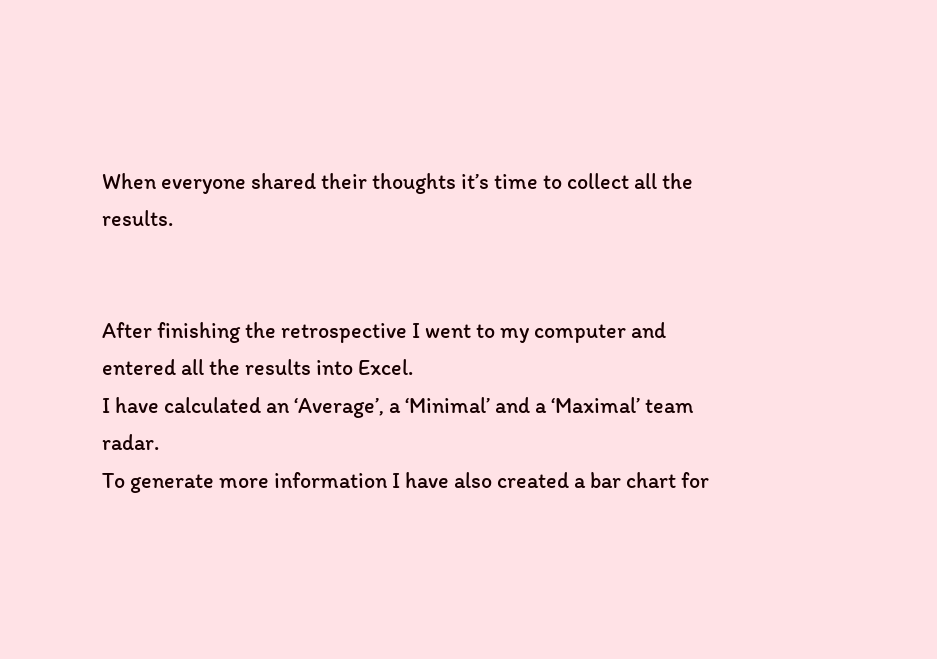When everyone shared their thoughts it’s time to collect all the results.


After finishing the retrospective I went to my computer and entered all the results into Excel.
I have calculated an ‘Average’, a ‘Minimal’ and a ‘Maximal’ team radar.
To generate more information I have also created a bar chart for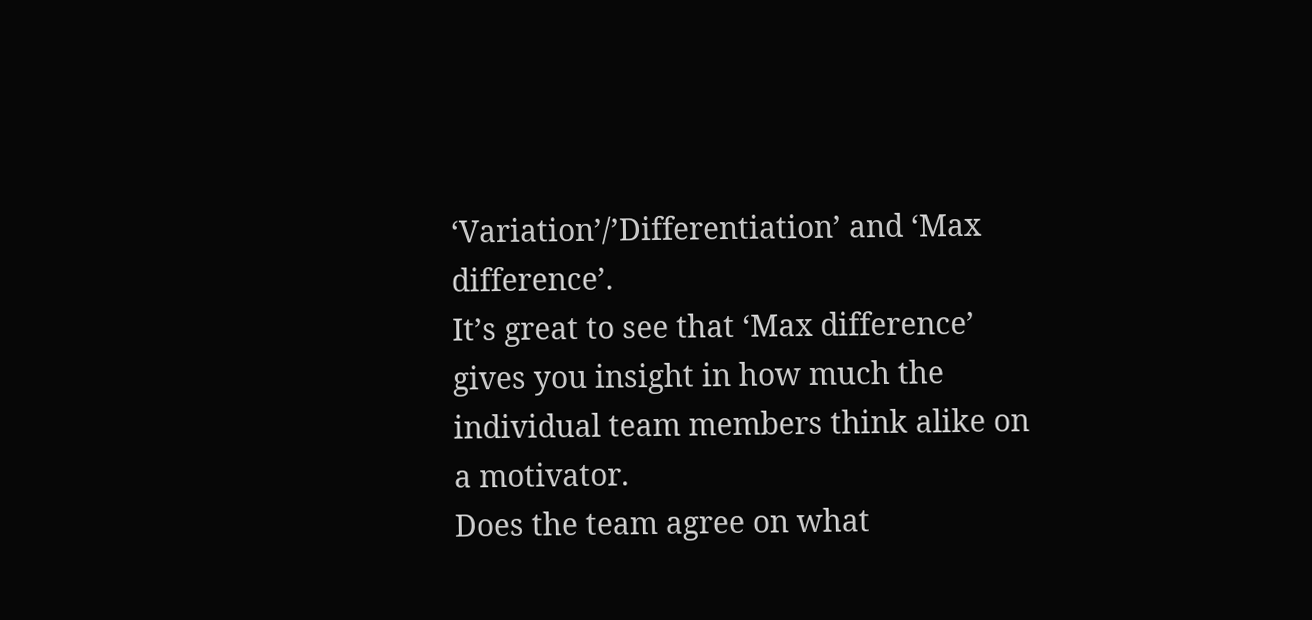‘Variation’/’Differentiation’ and ‘Max difference’.
It’s great to see that ‘Max difference’ gives you insight in how much the individual team members think alike on a motivator.
Does the team agree on what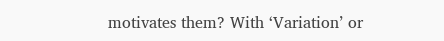motivates them? With ‘Variation’ or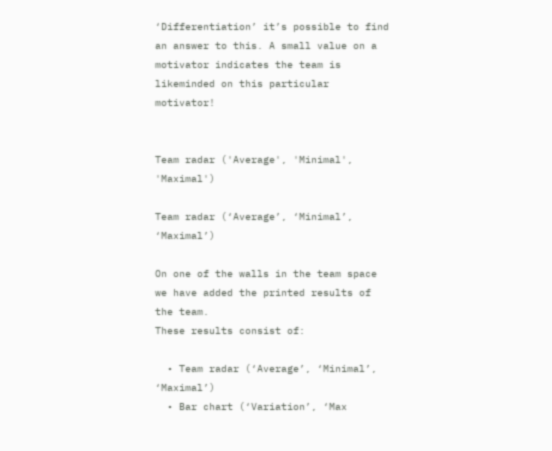‘Differentiation’ it’s possible to find an answer to this. A small value on a motivator indicates the team is likeminded on this particular motivator!


Team radar ('Average', 'Minimal', 'Maximal')

Team radar (‘Average’, ‘Minimal’, ‘Maximal’)

On one of the walls in the team space we have added the printed results of the team.
These results consist of:

  • Team radar (‘Average’, ‘Minimal’, ‘Maximal’)
  • Bar chart (‘Variation’, ‘Max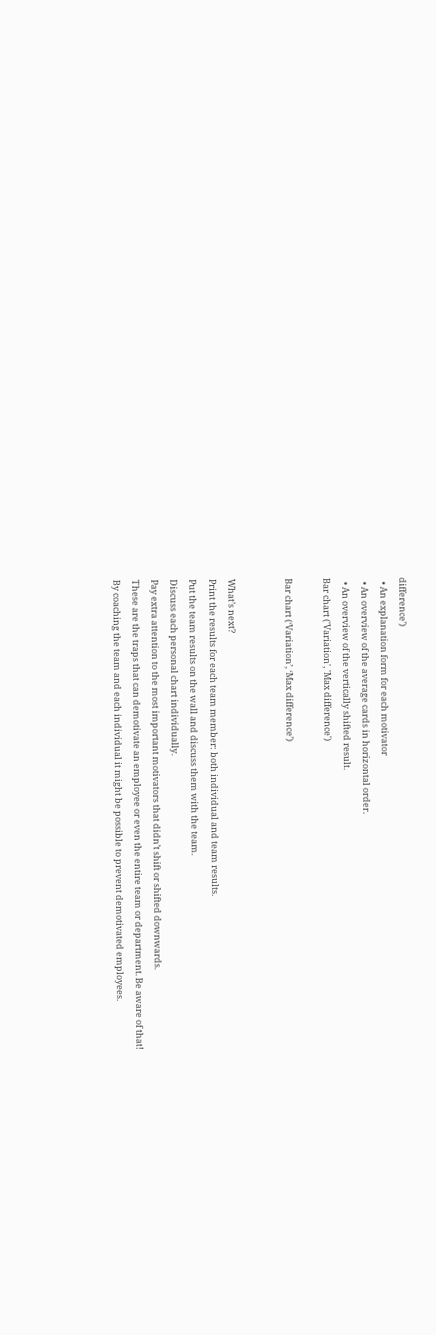difference’)
  • An explanation form for each motivator
  • An overview of the average cards in horizontal order.
  • An overview of the vertically shifted result.
Bar chart ('Variation', 'Max difference')

Bar chart (‘Variation’, ‘Max difference’)


What’s next?
Print the results for each team member: both individual and team results.
Put the team results on the wall and discuss them with the team.
Discuss each personal chart individually.
Pay extra attention to the most important motivators that didn’t shift or shifted downwards.
These are the traps that can demotivate an employee or even the entire team or department. Be aware of that!
By coaching the team and each individual it might be possible to prevent demotivated employees.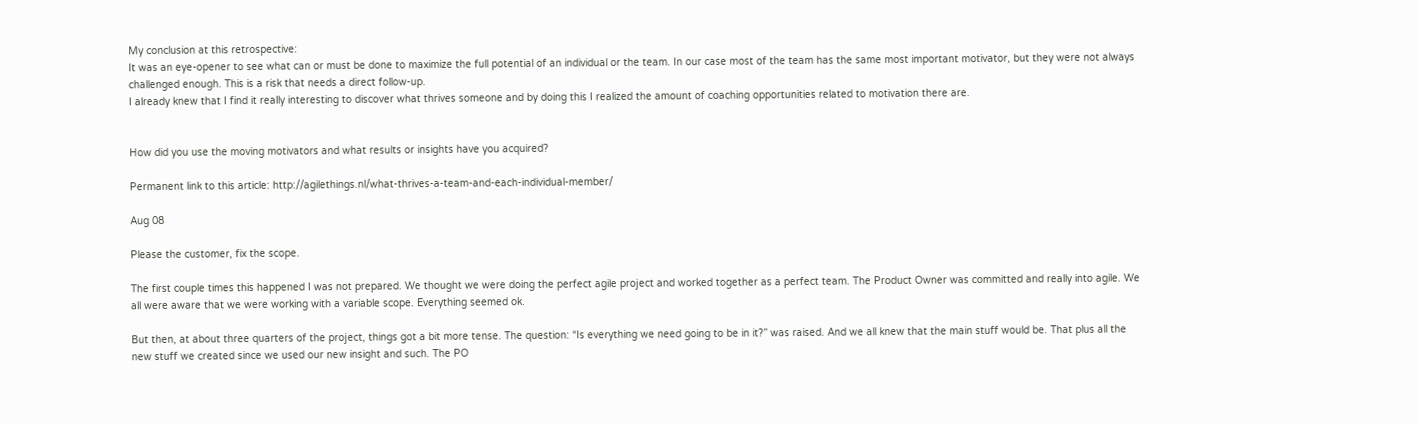My conclusion at this retrospective:
It was an eye-opener to see what can or must be done to maximize the full potential of an individual or the team. In our case most of the team has the same most important motivator, but they were not always challenged enough. This is a risk that needs a direct follow-up.
I already knew that I find it really interesting to discover what thrives someone and by doing this I realized the amount of coaching opportunities related to motivation there are.


How did you use the moving motivators and what results or insights have you acquired?

Permanent link to this article: http://agilethings.nl/what-thrives-a-team-and-each-individual-member/

Aug 08

Please the customer, fix the scope.

The first couple times this happened I was not prepared. We thought we were doing the perfect agile project and worked together as a perfect team. The Product Owner was committed and really into agile. We all were aware that we were working with a variable scope. Everything seemed ok.

But then, at about three quarters of the project, things got a bit more tense. The question: “Is everything we need going to be in it?” was raised. And we all knew that the main stuff would be. That plus all the new stuff we created since we used our new insight and such. The PO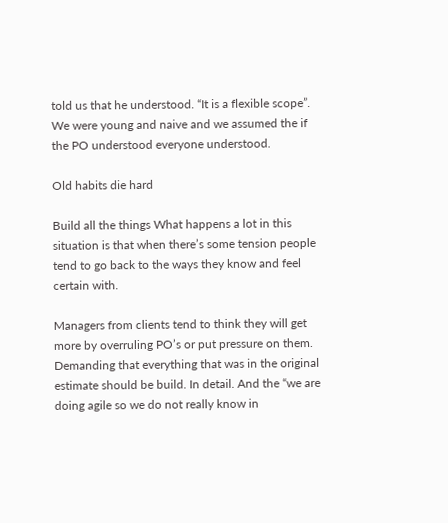told us that he understood. “It is a flexible scope”. We were young and naive and we assumed the if the PO understood everyone understood.

Old habits die hard

Build all the things What happens a lot in this situation is that when there’s some tension people tend to go back to the ways they know and feel certain with.

Managers from clients tend to think they will get more by overruling PO’s or put pressure on them. Demanding that everything that was in the original estimate should be build. In detail. And the “we are doing agile so we do not really know in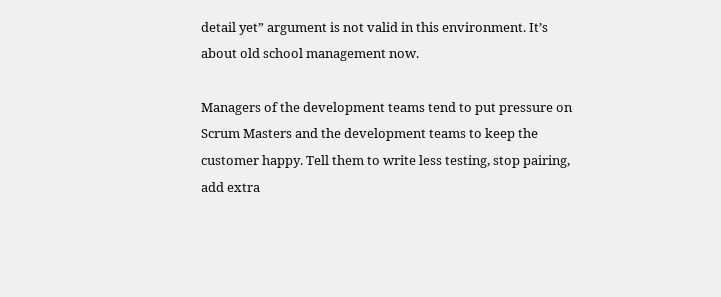detail yet” argument is not valid in this environment. It’s about old school management now.

Managers of the development teams tend to put pressure on Scrum Masters and the development teams to keep the customer happy. Tell them to write less testing, stop pairing, add extra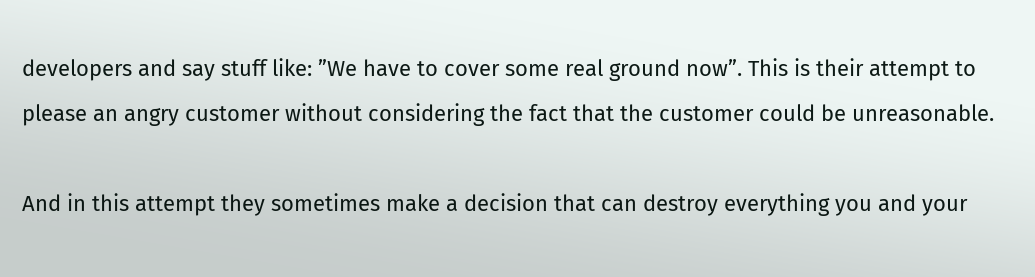developers and say stuff like: ”We have to cover some real ground now”. This is their attempt to please an angry customer without considering the fact that the customer could be unreasonable.

And in this attempt they sometimes make a decision that can destroy everything you and your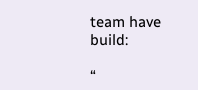team have build:

“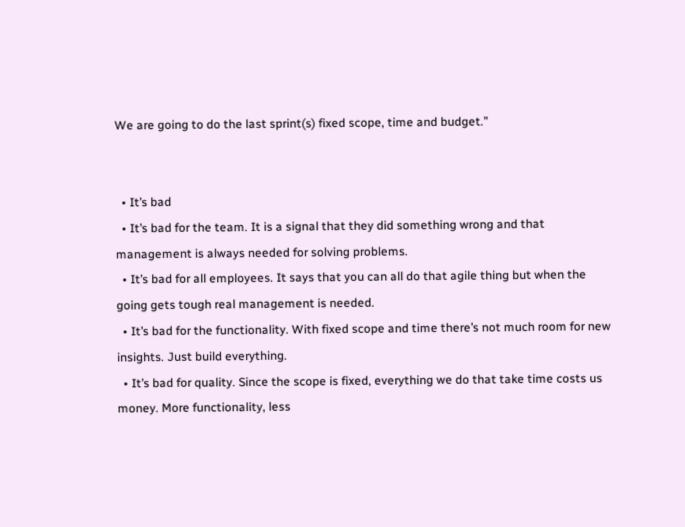We are going to do the last sprint(s) fixed scope, time and budget.”


  • It’s bad
  • It’s bad for the team. It is a signal that they did something wrong and that management is always needed for solving problems.
  • It’s bad for all employees. It says that you can all do that agile thing but when the going gets tough real management is needed.
  • It’s bad for the functionality. With fixed scope and time there’s not much room for new insights. Just build everything.
  • It’s bad for quality. Since the scope is fixed, everything we do that take time costs us money. More functionality, less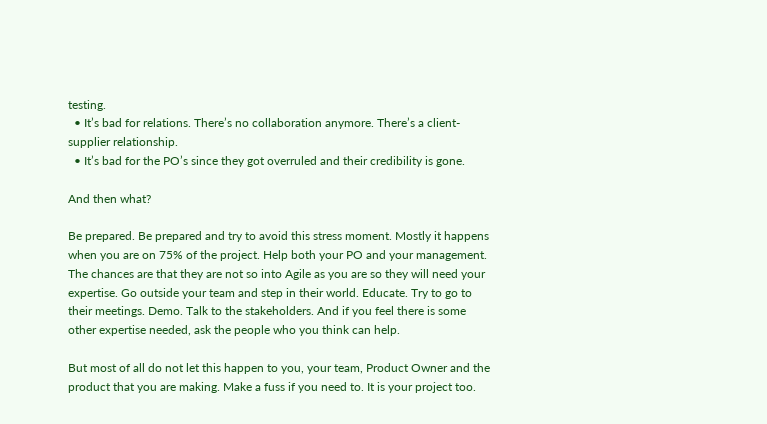testing.
  • It’s bad for relations. There’s no collaboration anymore. There’s a client-supplier relationship.
  • It’s bad for the PO’s since they got overruled and their credibility is gone.

And then what?

Be prepared. Be prepared and try to avoid this stress moment. Mostly it happens when you are on 75% of the project. Help both your PO and your management. The chances are that they are not so into Agile as you are so they will need your expertise. Go outside your team and step in their world. Educate. Try to go to their meetings. Demo. Talk to the stakeholders. And if you feel there is some other expertise needed, ask the people who you think can help.

But most of all do not let this happen to you, your team, Product Owner and the product that you are making. Make a fuss if you need to. It is your project too.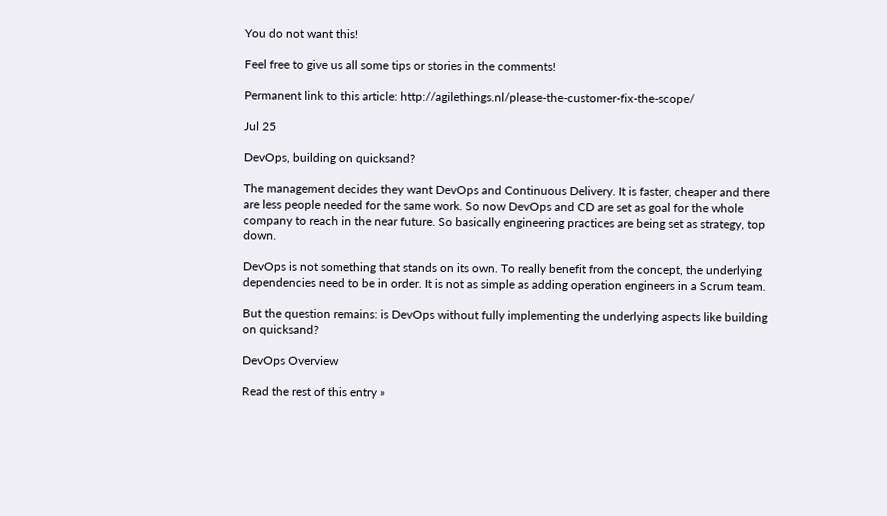You do not want this!

Feel free to give us all some tips or stories in the comments!

Permanent link to this article: http://agilethings.nl/please-the-customer-fix-the-scope/

Jul 25

DevOps, building on quicksand?

The management decides they want DevOps and Continuous Delivery. It is faster, cheaper and there are less people needed for the same work. So now DevOps and CD are set as goal for the whole company to reach in the near future. So basically engineering practices are being set as strategy, top down.

DevOps is not something that stands on its own. To really benefit from the concept, the underlying dependencies need to be in order. It is not as simple as adding operation engineers in a Scrum team.

But the question remains: is DevOps without fully implementing the underlying aspects like building on quicksand?

DevOps Overview

Read the rest of this entry »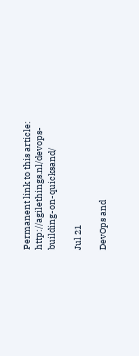Permanent link to this article: http://agilethings.nl/devops-building-on-quicksand/

Jul 21

DevOps and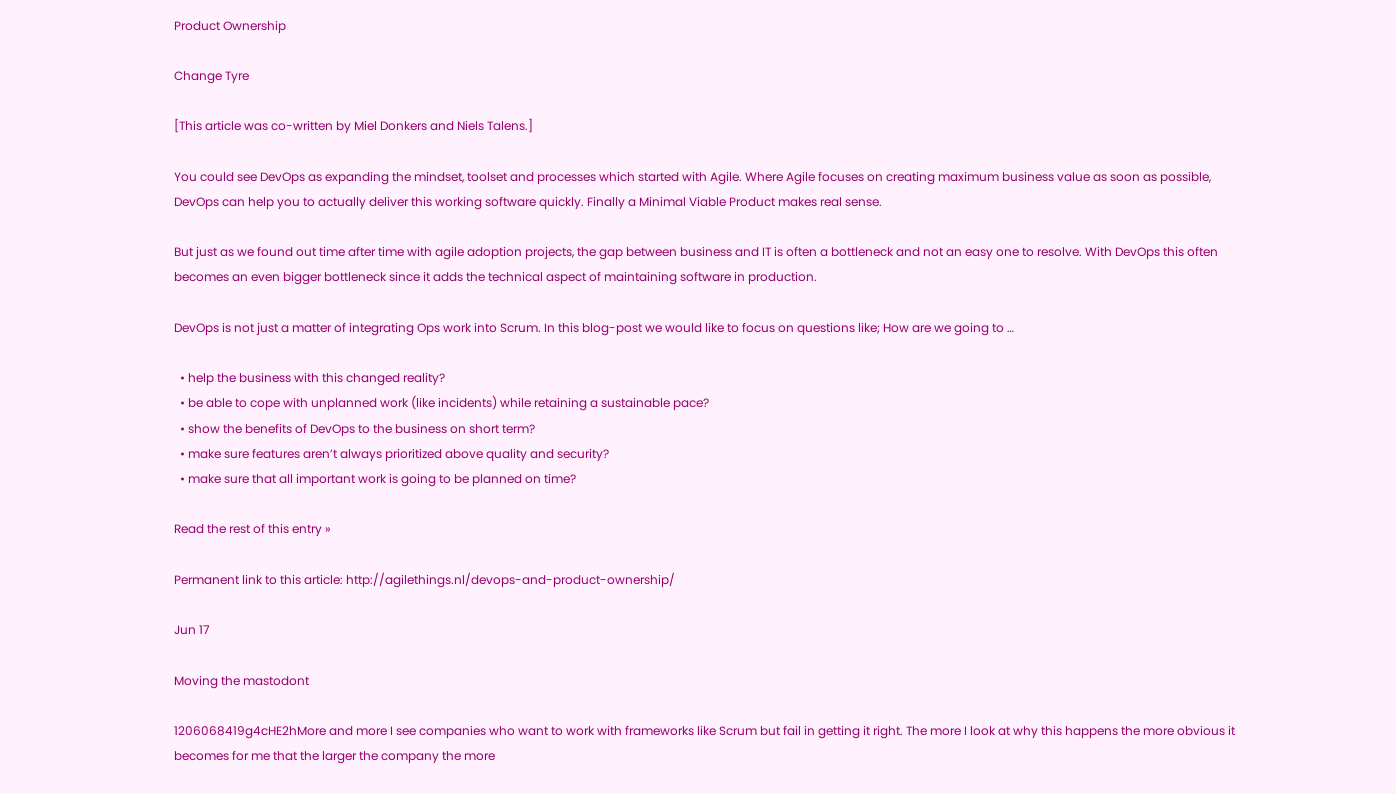Product Ownership

Change Tyre

[This article was co-written by Miel Donkers and Niels Talens.]

You could see DevOps as expanding the mindset, toolset and processes which started with Agile. Where Agile focuses on creating maximum business value as soon as possible, DevOps can help you to actually deliver this working software quickly. Finally a Minimal Viable Product makes real sense.

But just as we found out time after time with agile adoption projects, the gap between business and IT is often a bottleneck and not an easy one to resolve. With DevOps this often becomes an even bigger bottleneck since it adds the technical aspect of maintaining software in production.

DevOps is not just a matter of integrating Ops work into Scrum. In this blog-post we would like to focus on questions like; How are we going to …

  • help the business with this changed reality?
  • be able to cope with unplanned work (like incidents) while retaining a sustainable pace?
  • show the benefits of DevOps to the business on short term?
  • make sure features aren’t always prioritized above quality and security?
  • make sure that all important work is going to be planned on time?

Read the rest of this entry »

Permanent link to this article: http://agilethings.nl/devops-and-product-ownership/

Jun 17

Moving the mastodont

1206068419g4cHE2hMore and more I see companies who want to work with frameworks like Scrum but fail in getting it right. The more I look at why this happens the more obvious it becomes for me that the larger the company the more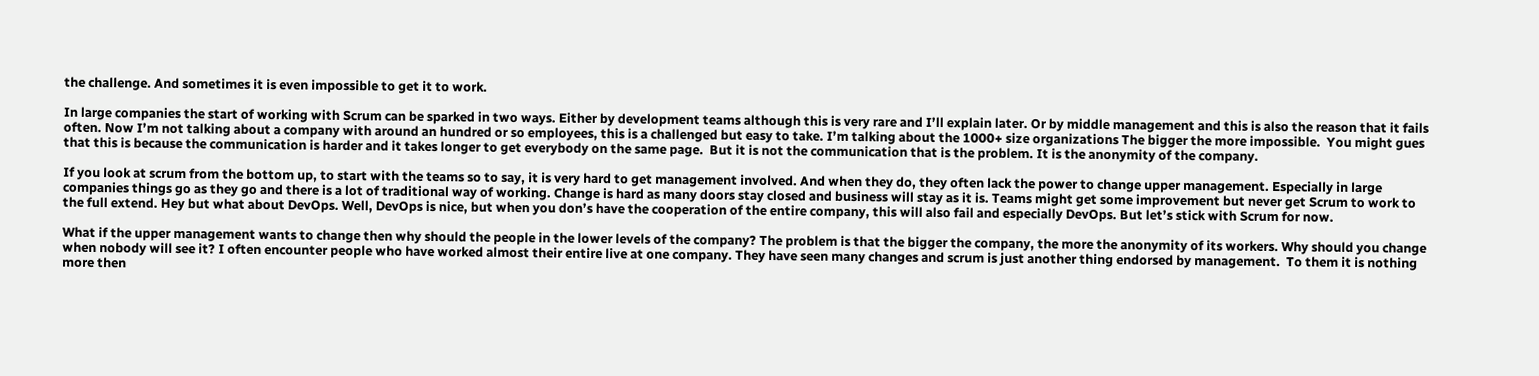the challenge. And sometimes it is even impossible to get it to work.

In large companies the start of working with Scrum can be sparked in two ways. Either by development teams although this is very rare and I’ll explain later. Or by middle management and this is also the reason that it fails often. Now I’m not talking about a company with around an hundred or so employees, this is a challenged but easy to take. I’m talking about the 1000+ size organizations The bigger the more impossible.  You might gues that this is because the communication is harder and it takes longer to get everybody on the same page.  But it is not the communication that is the problem. It is the anonymity of the company.

If you look at scrum from the bottom up, to start with the teams so to say, it is very hard to get management involved. And when they do, they often lack the power to change upper management. Especially in large companies things go as they go and there is a lot of traditional way of working. Change is hard as many doors stay closed and business will stay as it is. Teams might get some improvement but never get Scrum to work to the full extend. Hey but what about DevOps. Well, DevOps is nice, but when you don’s have the cooperation of the entire company, this will also fail and especially DevOps. But let’s stick with Scrum for now.

What if the upper management wants to change then why should the people in the lower levels of the company? The problem is that the bigger the company, the more the anonymity of its workers. Why should you change when nobody will see it? I often encounter people who have worked almost their entire live at one company. They have seen many changes and scrum is just another thing endorsed by management.  To them it is nothing more then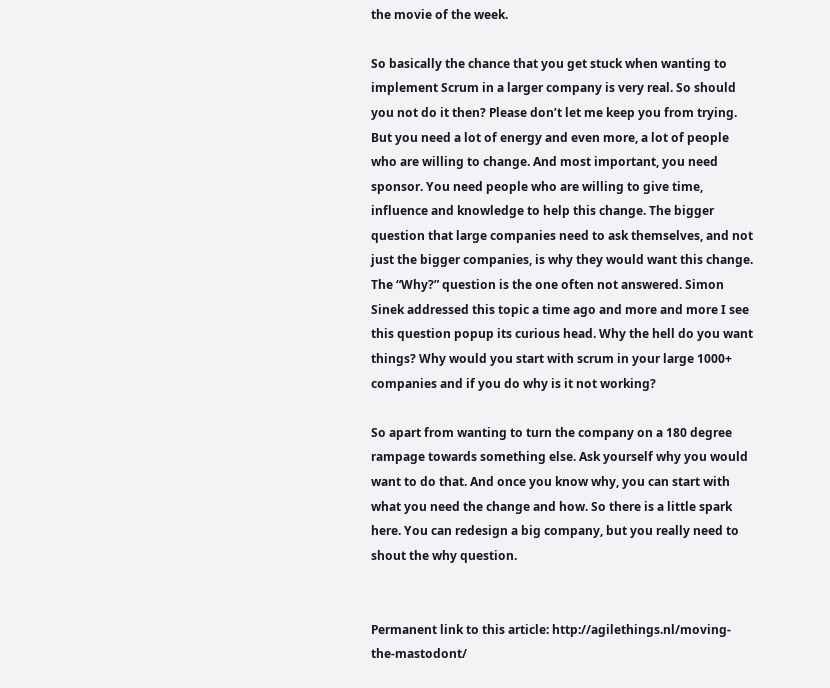the movie of the week.

So basically the chance that you get stuck when wanting to implement Scrum in a larger company is very real. So should you not do it then? Please don’t let me keep you from trying. But you need a lot of energy and even more, a lot of people who are willing to change. And most important, you need sponsor. You need people who are willing to give time, influence and knowledge to help this change. The bigger question that large companies need to ask themselves, and not just the bigger companies, is why they would want this change. The “Why?” question is the one often not answered. Simon Sinek addressed this topic a time ago and more and more I see this question popup its curious head. Why the hell do you want things? Why would you start with scrum in your large 1000+ companies and if you do why is it not working?

So apart from wanting to turn the company on a 180 degree rampage towards something else. Ask yourself why you would want to do that. And once you know why, you can start with what you need the change and how. So there is a little spark here. You can redesign a big company, but you really need to shout the why question.


Permanent link to this article: http://agilethings.nl/moving-the-mastodont/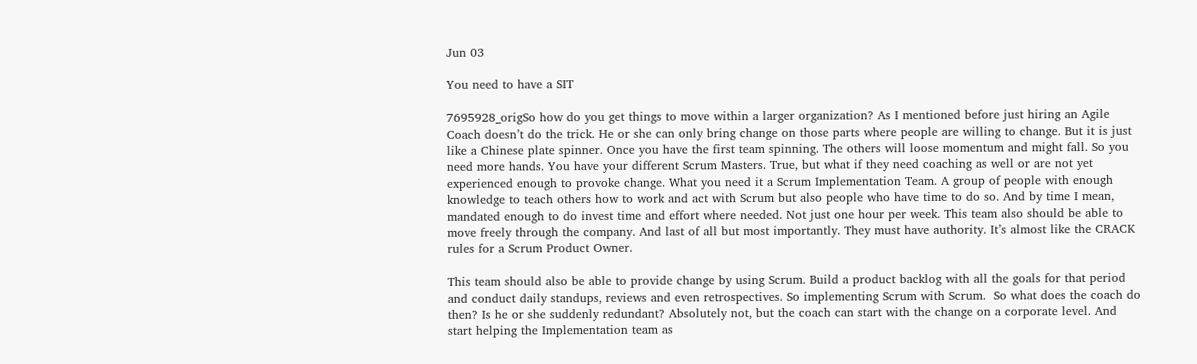Jun 03

You need to have a SIT

7695928_origSo how do you get things to move within a larger organization? As I mentioned before just hiring an Agile Coach doesn’t do the trick. He or she can only bring change on those parts where people are willing to change. But it is just like a Chinese plate spinner. Once you have the first team spinning. The others will loose momentum and might fall. So you need more hands. You have your different Scrum Masters. True, but what if they need coaching as well or are not yet experienced enough to provoke change. What you need it a Scrum Implementation Team. A group of people with enough knowledge to teach others how to work and act with Scrum but also people who have time to do so. And by time I mean, mandated enough to do invest time and effort where needed. Not just one hour per week. This team also should be able to move freely through the company. And last of all but most importantly. They must have authority. It’s almost like the CRACK rules for a Scrum Product Owner.

This team should also be able to provide change by using Scrum. Build a product backlog with all the goals for that period and conduct daily standups, reviews and even retrospectives. So implementing Scrum with Scrum.  So what does the coach do then? Is he or she suddenly redundant? Absolutely not, but the coach can start with the change on a corporate level. And start helping the Implementation team as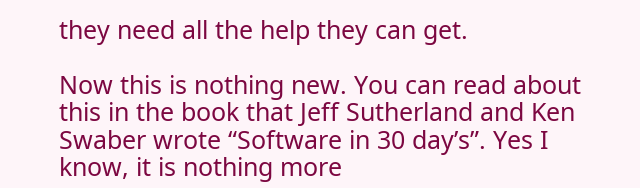they need all the help they can get.

Now this is nothing new. You can read about this in the book that Jeff Sutherland and Ken Swaber wrote “Software in 30 day’s”. Yes I know, it is nothing more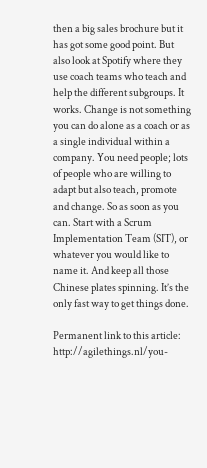then a big sales brochure but it has got some good point. But also look at Spotify where they use coach teams who teach and help the different subgroups. It works. Change is not something you can do alone as a coach or as a single individual within a company. You need people; lots of people who are willing to adapt but also teach, promote and change. So as soon as you can. Start with a Scrum Implementation Team (SIT), or whatever you would like to name it. And keep all those Chinese plates spinning. It’s the only fast way to get things done.

Permanent link to this article: http://agilethings.nl/you-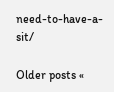need-to-have-a-sit/

Older posts «